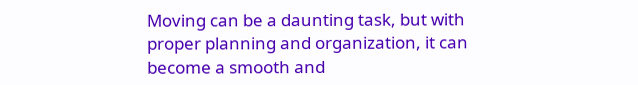Moving can be a daunting task, but with proper planning and organization, it can become a smooth and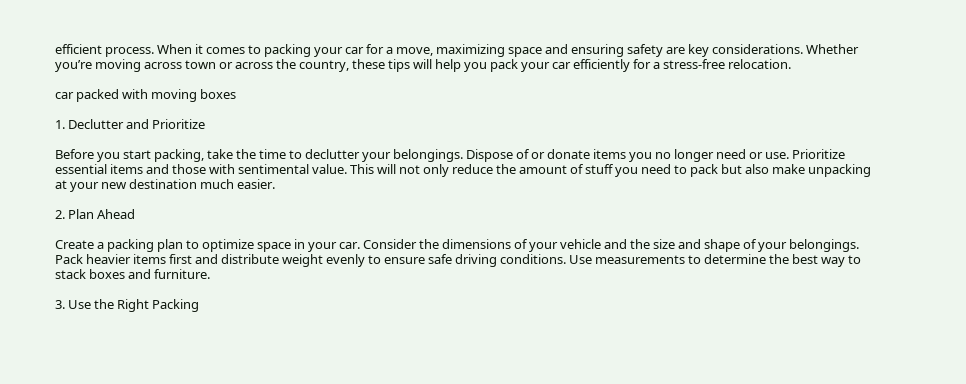efficient process. When it comes to packing your car for a move, maximizing space and ensuring safety are key considerations. Whether you’re moving across town or across the country, these tips will help you pack your car efficiently for a stress-free relocation.

car packed with moving boxes

1. Declutter and Prioritize

Before you start packing, take the time to declutter your belongings. Dispose of or donate items you no longer need or use. Prioritize essential items and those with sentimental value. This will not only reduce the amount of stuff you need to pack but also make unpacking at your new destination much easier.

2. Plan Ahead

Create a packing plan to optimize space in your car. Consider the dimensions of your vehicle and the size and shape of your belongings. Pack heavier items first and distribute weight evenly to ensure safe driving conditions. Use measurements to determine the best way to stack boxes and furniture.

3. Use the Right Packing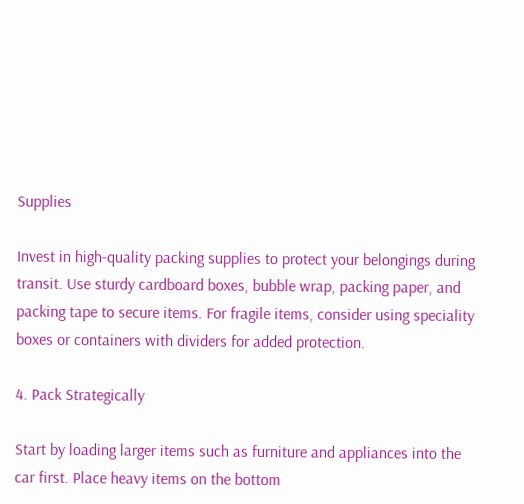Supplies

Invest in high-quality packing supplies to protect your belongings during transit. Use sturdy cardboard boxes, bubble wrap, packing paper, and packing tape to secure items. For fragile items, consider using speciality boxes or containers with dividers for added protection.

4. Pack Strategically

Start by loading larger items such as furniture and appliances into the car first. Place heavy items on the bottom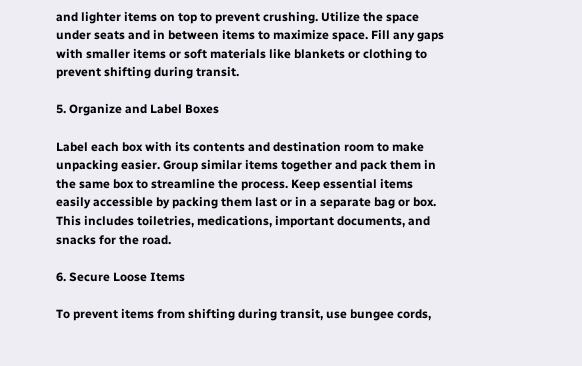and lighter items on top to prevent crushing. Utilize the space under seats and in between items to maximize space. Fill any gaps with smaller items or soft materials like blankets or clothing to prevent shifting during transit.

5. Organize and Label Boxes

Label each box with its contents and destination room to make unpacking easier. Group similar items together and pack them in the same box to streamline the process. Keep essential items easily accessible by packing them last or in a separate bag or box. This includes toiletries, medications, important documents, and snacks for the road.

6. Secure Loose Items

To prevent items from shifting during transit, use bungee cords,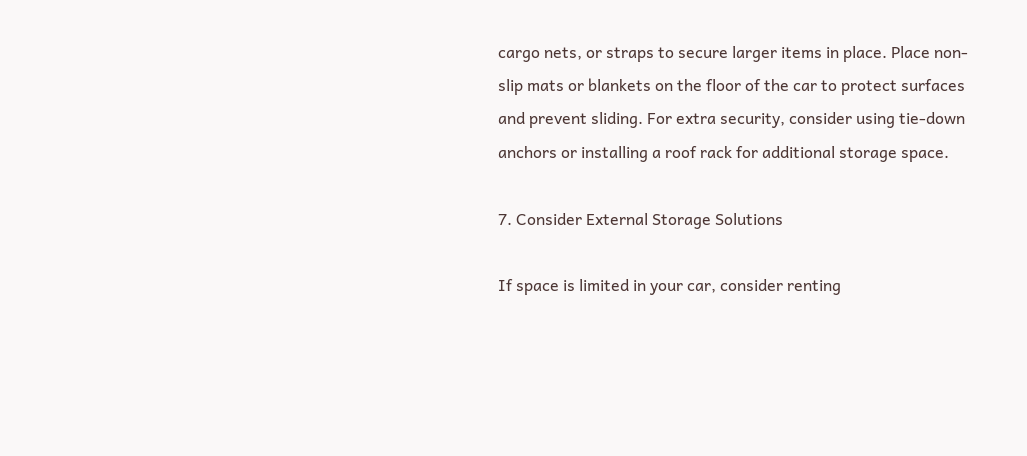cargo nets, or straps to secure larger items in place. Place non-slip mats or blankets on the floor of the car to protect surfaces and prevent sliding. For extra security, consider using tie-down anchors or installing a roof rack for additional storage space.

7. Consider External Storage Solutions

If space is limited in your car, consider renting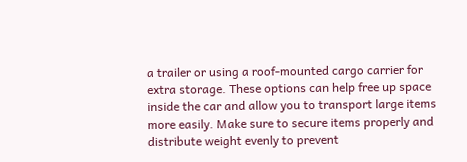a trailer or using a roof-mounted cargo carrier for extra storage. These options can help free up space inside the car and allow you to transport large items more easily. Make sure to secure items properly and distribute weight evenly to prevent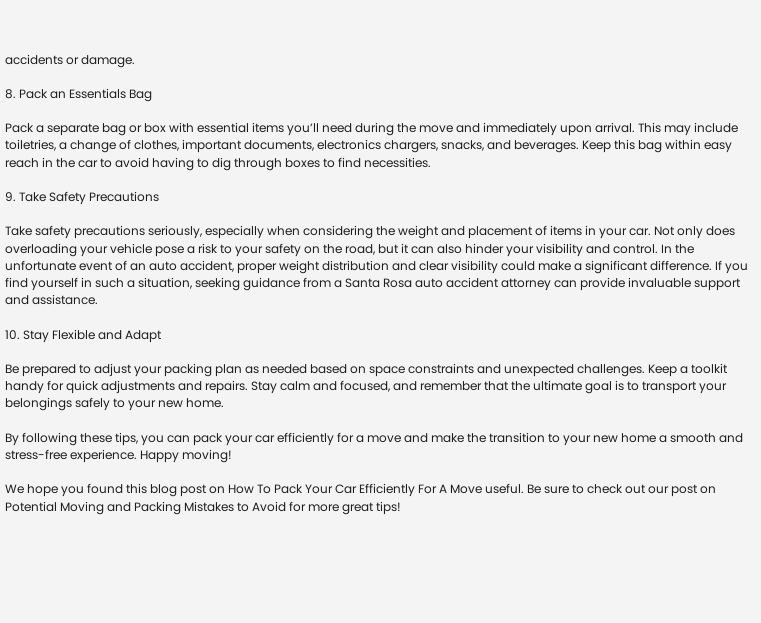accidents or damage.

8. Pack an Essentials Bag

Pack a separate bag or box with essential items you’ll need during the move and immediately upon arrival. This may include toiletries, a change of clothes, important documents, electronics chargers, snacks, and beverages. Keep this bag within easy reach in the car to avoid having to dig through boxes to find necessities.

9. Take Safety Precautions

Take safety precautions seriously, especially when considering the weight and placement of items in your car. Not only does overloading your vehicle pose a risk to your safety on the road, but it can also hinder your visibility and control. In the unfortunate event of an auto accident, proper weight distribution and clear visibility could make a significant difference. If you find yourself in such a situation, seeking guidance from a Santa Rosa auto accident attorney can provide invaluable support and assistance.

10. Stay Flexible and Adapt

Be prepared to adjust your packing plan as needed based on space constraints and unexpected challenges. Keep a toolkit handy for quick adjustments and repairs. Stay calm and focused, and remember that the ultimate goal is to transport your belongings safely to your new home.

By following these tips, you can pack your car efficiently for a move and make the transition to your new home a smooth and stress-free experience. Happy moving!

We hope you found this blog post on How To Pack Your Car Efficiently For A Move useful. Be sure to check out our post on Potential Moving and Packing Mistakes to Avoid for more great tips!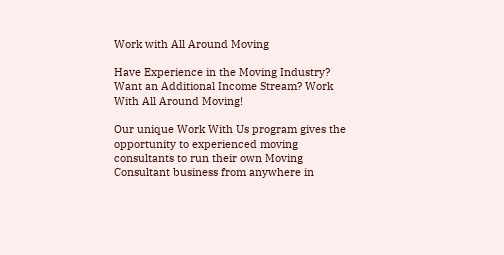Work with All Around Moving

Have Experience in the Moving Industry? Want an Additional Income Stream? Work With All Around Moving!

Our unique Work With Us program gives the opportunity to experienced moving consultants to run their own Moving Consultant business from anywhere in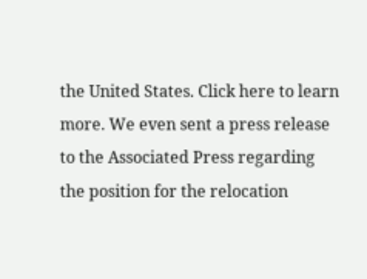the United States. Click here to learn more. We even sent a press release to the Associated Press regarding the position for the relocation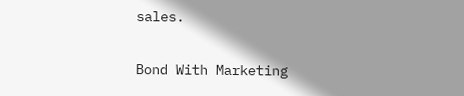sales.

Bond With Marketing